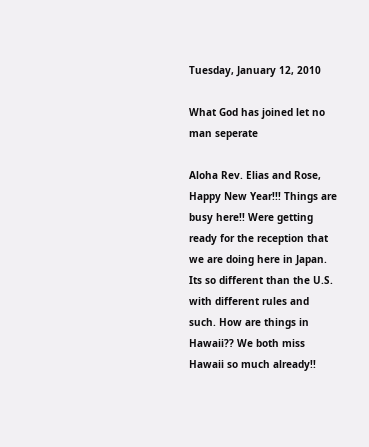Tuesday, January 12, 2010

What God has joined let no man seperate

Aloha Rev. Elias and Rose,
Happy New Year!!! Things are busy here!! Were getting ready for the reception that we are doing here in Japan. Its so different than the U.S. with different rules and such. How are things in Hawaii?? We both miss Hawaii so much already!!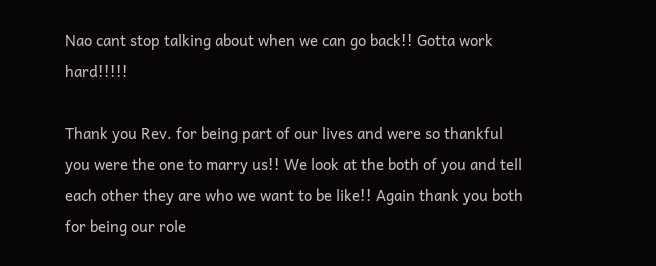Nao cant stop talking about when we can go back!! Gotta work hard!!!!!

Thank you Rev. for being part of our lives and were so thankful you were the one to marry us!! We look at the both of you and tell each other they are who we want to be like!! Again thank you both for being our role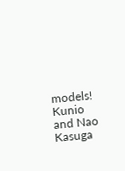models!
Kunio and Nao Kasuga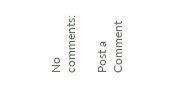No comments:

Post a Comment